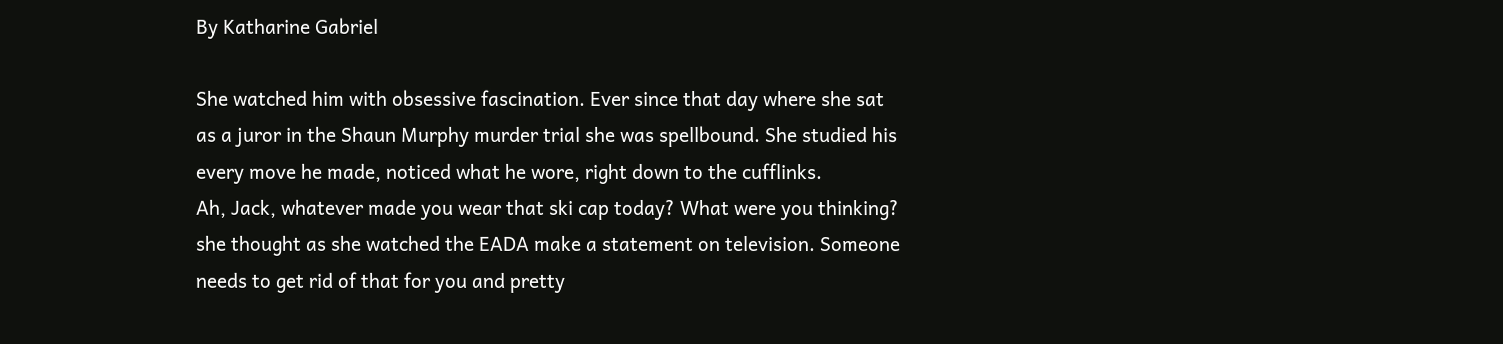By Katharine Gabriel

She watched him with obsessive fascination. Ever since that day where she sat as a juror in the Shaun Murphy murder trial she was spellbound. She studied his every move he made, noticed what he wore, right down to the cufflinks.
Ah, Jack, whatever made you wear that ski cap today? What were you thinking? she thought as she watched the EADA make a statement on television. Someone needs to get rid of that for you and pretty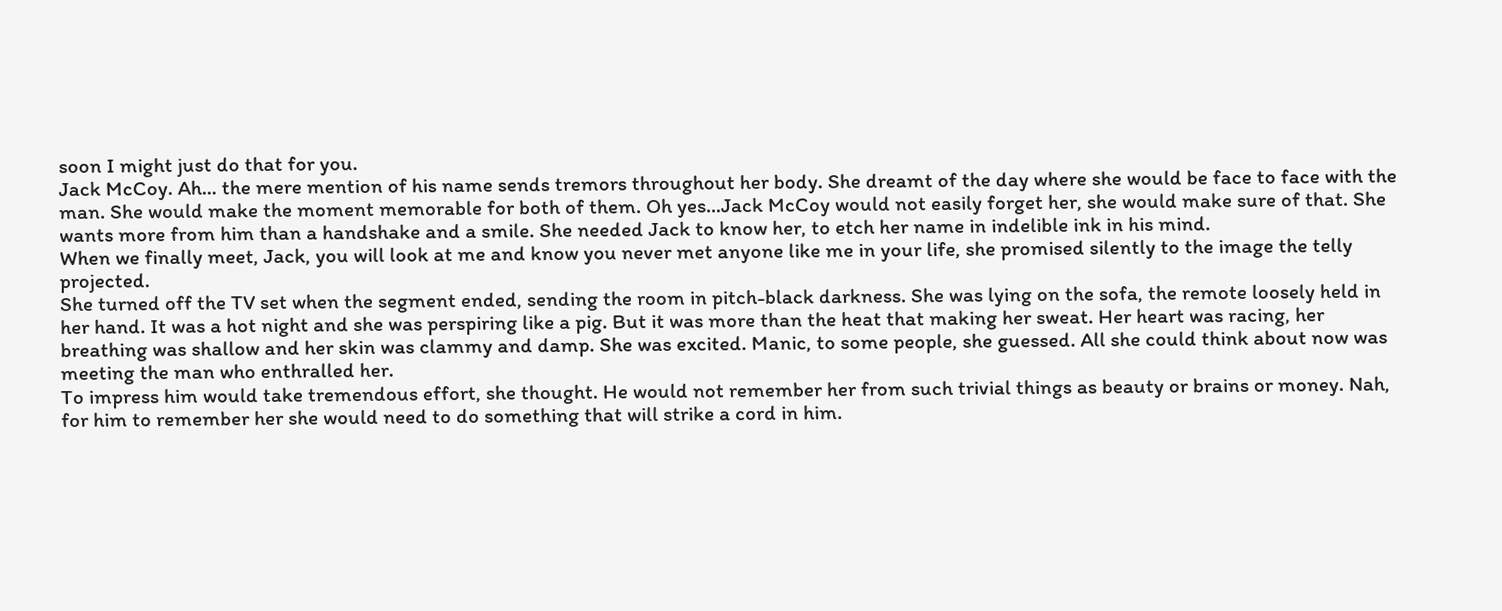soon I might just do that for you.
Jack McCoy. Ah… the mere mention of his name sends tremors throughout her body. She dreamt of the day where she would be face to face with the man. She would make the moment memorable for both of them. Oh yes…Jack McCoy would not easily forget her, she would make sure of that. She wants more from him than a handshake and a smile. She needed Jack to know her, to etch her name in indelible ink in his mind.
When we finally meet, Jack, you will look at me and know you never met anyone like me in your life, she promised silently to the image the telly projected.
She turned off the TV set when the segment ended, sending the room in pitch-black darkness. She was lying on the sofa, the remote loosely held in her hand. It was a hot night and she was perspiring like a pig. But it was more than the heat that making her sweat. Her heart was racing, her breathing was shallow and her skin was clammy and damp. She was excited. Manic, to some people, she guessed. All she could think about now was meeting the man who enthralled her.
To impress him would take tremendous effort, she thought. He would not remember her from such trivial things as beauty or brains or money. Nah, for him to remember her she would need to do something that will strike a cord in him.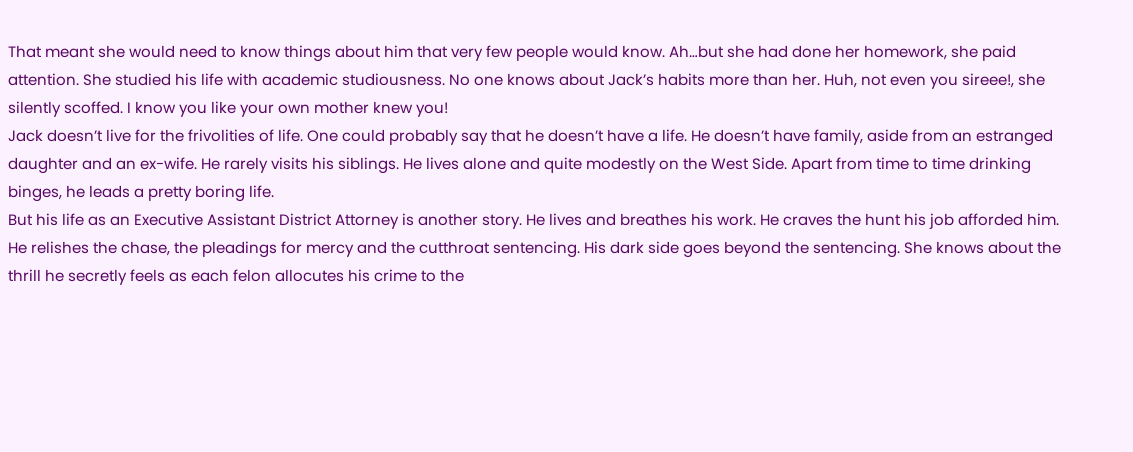That meant she would need to know things about him that very few people would know. Ah…but she had done her homework, she paid attention. She studied his life with academic studiousness. No one knows about Jack’s habits more than her. Huh, not even you sireee!, she silently scoffed. I know you like your own mother knew you!
Jack doesn’t live for the frivolities of life. One could probably say that he doesn’t have a life. He doesn’t have family, aside from an estranged daughter and an ex-wife. He rarely visits his siblings. He lives alone and quite modestly on the West Side. Apart from time to time drinking binges, he leads a pretty boring life.
But his life as an Executive Assistant District Attorney is another story. He lives and breathes his work. He craves the hunt his job afforded him. He relishes the chase, the pleadings for mercy and the cutthroat sentencing. His dark side goes beyond the sentencing. She knows about the thrill he secretly feels as each felon allocutes his crime to the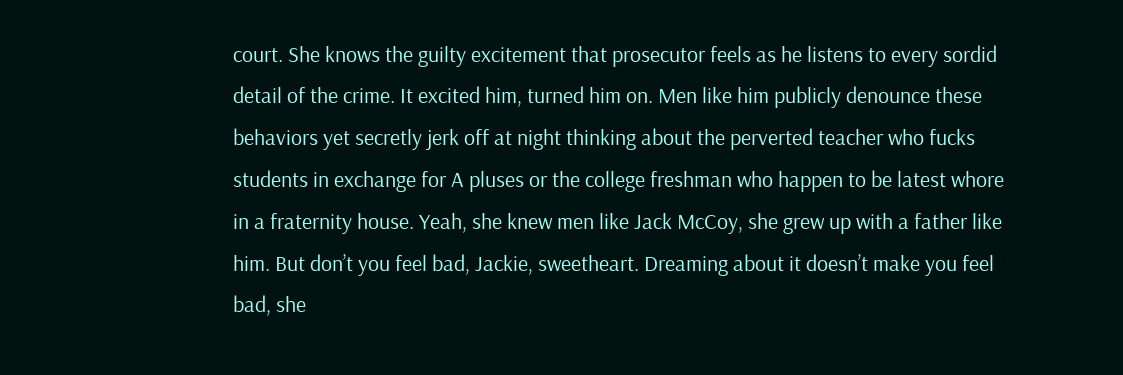court. She knows the guilty excitement that prosecutor feels as he listens to every sordid detail of the crime. It excited him, turned him on. Men like him publicly denounce these behaviors yet secretly jerk off at night thinking about the perverted teacher who fucks students in exchange for A pluses or the college freshman who happen to be latest whore in a fraternity house. Yeah, she knew men like Jack McCoy, she grew up with a father like him. But don’t you feel bad, Jackie, sweetheart. Dreaming about it doesn’t make you feel bad, she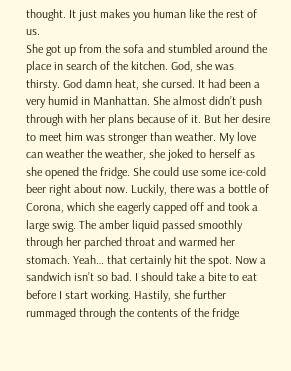thought. It just makes you human like the rest of us.
She got up from the sofa and stumbled around the place in search of the kitchen. God, she was thirsty. God damn heat, she cursed. It had been a very humid in Manhattan. She almost didn’t push through with her plans because of it. But her desire to meet him was stronger than weather. My love can weather the weather, she joked to herself as she opened the fridge. She could use some ice-cold beer right about now. Luckily, there was a bottle of Corona, which she eagerly capped off and took a large swig. The amber liquid passed smoothly through her parched throat and warmed her stomach. Yeah… that certainly hit the spot. Now a sandwich isn’t so bad. I should take a bite to eat before I start working. Hastily, she further rummaged through the contents of the fridge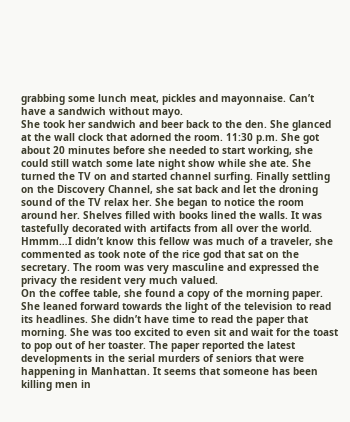grabbing some lunch meat, pickles and mayonnaise. Can’t have a sandwich without mayo.
She took her sandwich and beer back to the den. She glanced at the wall clock that adorned the room. 11:30 p.m. She got about 20 minutes before she needed to start working, she could still watch some late night show while she ate. She turned the TV on and started channel surfing. Finally settling on the Discovery Channel, she sat back and let the droning sound of the TV relax her. She began to notice the room around her. Shelves filled with books lined the walls. It was tastefully decorated with artifacts from all over the world. Hmmm…I didn’t know this fellow was much of a traveler, she commented as took note of the rice god that sat on the secretary. The room was very masculine and expressed the privacy the resident very much valued.
On the coffee table, she found a copy of the morning paper. She leaned forward towards the light of the television to read its headlines. She didn’t have time to read the paper that morning. She was too excited to even sit and wait for the toast to pop out of her toaster. The paper reported the latest developments in the serial murders of seniors that were happening in Manhattan. It seems that someone has been killing men in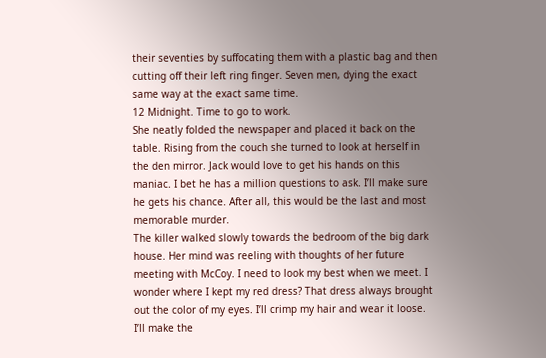their seventies by suffocating them with a plastic bag and then cutting off their left ring finger. Seven men, dying the exact same way at the exact same time.
12 Midnight. Time to go to work.
She neatly folded the newspaper and placed it back on the table. Rising from the couch she turned to look at herself in the den mirror. Jack would love to get his hands on this maniac. I bet he has a million questions to ask. I’ll make sure he gets his chance. After all, this would be the last and most memorable murder.
The killer walked slowly towards the bedroom of the big dark house. Her mind was reeling with thoughts of her future meeting with McCoy. I need to look my best when we meet. I wonder where I kept my red dress? That dress always brought out the color of my eyes. I’ll crimp my hair and wear it loose. I’ll make the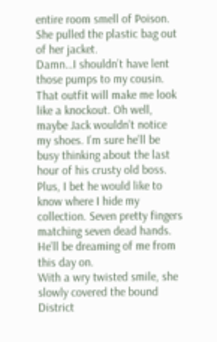entire room smell of Poison.
She pulled the plastic bag out of her jacket.
Damn…I shouldn’t have lent those pumps to my cousin. That outfit will make me look like a knockout. Oh well, maybe Jack wouldn’t notice my shoes. I’m sure he’ll be busy thinking about the last hour of his crusty old boss. Plus, I bet he would like to know where I hide my collection. Seven pretty fingers matching seven dead hands. He’ll be dreaming of me from this day on.
With a wry twisted smile, she slowly covered the bound District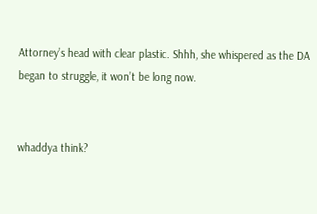Attorney’s head with clear plastic. Shhh, she whispered as the DA began to struggle, it won’t be long now.


whaddya think?